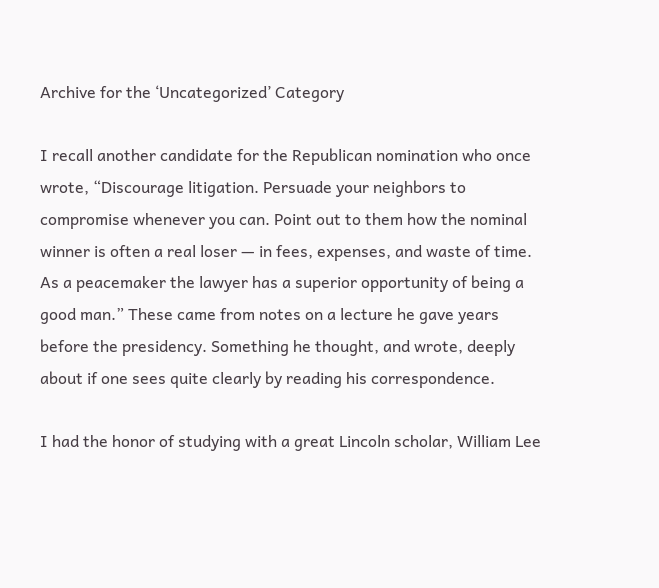Archive for the ‘Uncategorized’ Category

I recall another candidate for the Republican nomination who once wrote, “Discourage litigation. Persuade your neighbors to compromise whenever you can. Point out to them how the nominal winner is often a real loser — in fees, expenses, and waste of time. As a peacemaker the lawyer has a superior opportunity of being a good man.” These came from notes on a lecture he gave years before the presidency. Something he thought, and wrote, deeply about if one sees quite clearly by reading his correspondence.

I had the honor of studying with a great Lincoln scholar, William Lee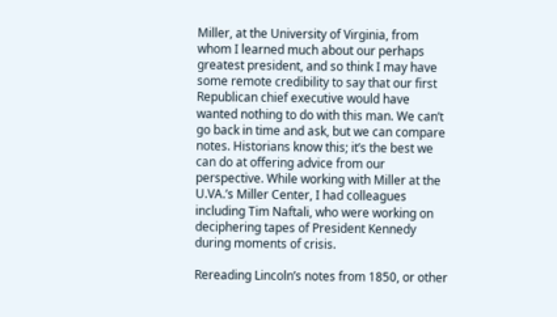Miller, at the University of Virginia, from whom I learned much about our perhaps greatest president, and so think I may have some remote credibility to say that our first Republican chief executive would have wanted nothing to do with this man. We can’t go back in time and ask, but we can compare notes. Historians know this; it’s the best we can do at offering advice from our perspective. While working with Miller at the U.VA.’s Miller Center, I had colleagues including Tim Naftali, who were working on deciphering tapes of President Kennedy during moments of crisis.

Rereading Lincoln’s notes from 1850, or other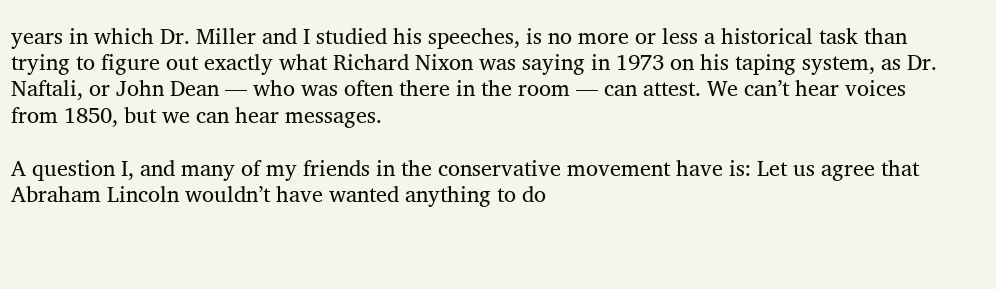years in which Dr. Miller and I studied his speeches, is no more or less a historical task than trying to figure out exactly what Richard Nixon was saying in 1973 on his taping system, as Dr. Naftali, or John Dean — who was often there in the room — can attest. We can’t hear voices from 1850, but we can hear messages.

A question I, and many of my friends in the conservative movement have is: Let us agree that Abraham Lincoln wouldn’t have wanted anything to do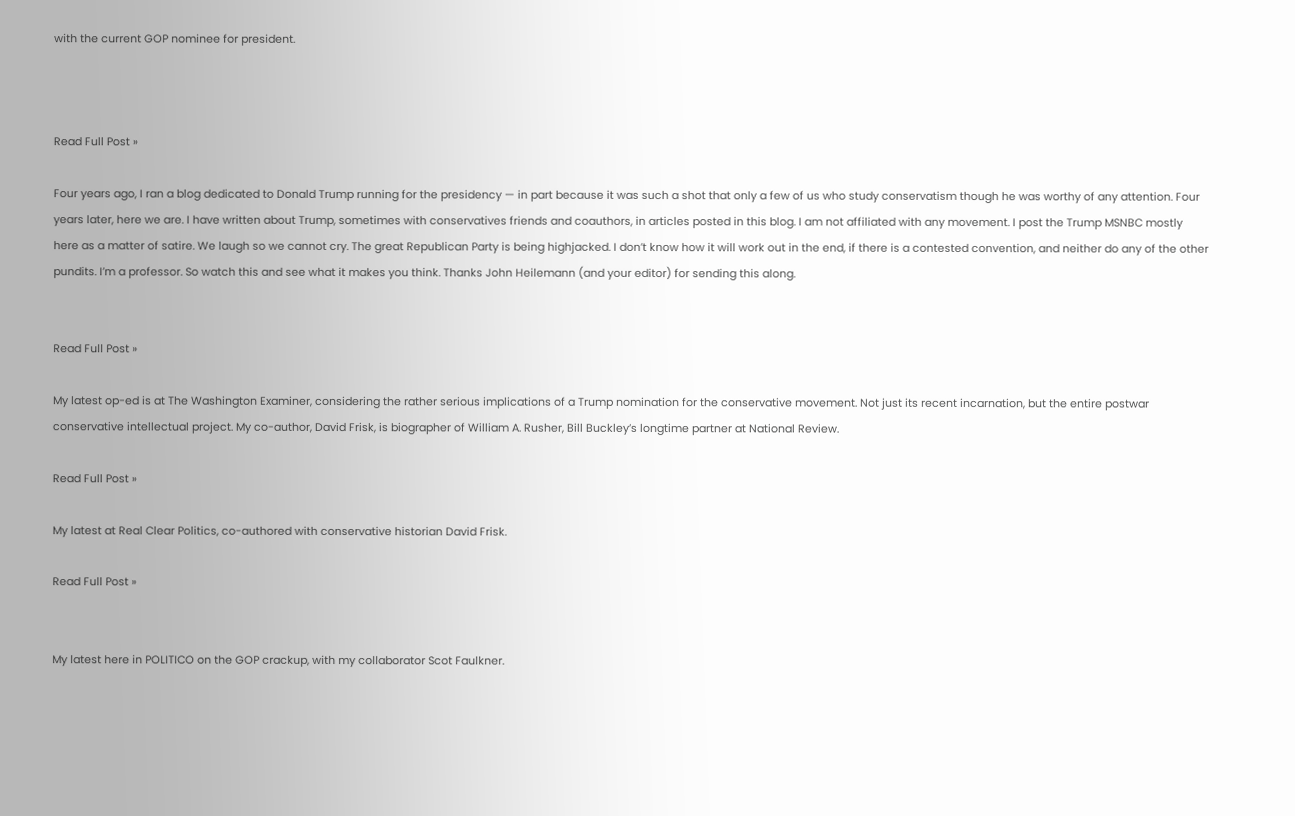with the current GOP nominee for president.



Read Full Post »

Four years ago, I ran a blog dedicated to Donald Trump running for the presidency — in part because it was such a shot that only a few of us who study conservatism though he was worthy of any attention. Four years later, here we are. I have written about Trump, sometimes with conservatives friends and coauthors, in articles posted in this blog. I am not affiliated with any movement. I post the Trump MSNBC mostly here as a matter of satire. We laugh so we cannot cry. The great Republican Party is being highjacked. I don’t know how it will work out in the end, if there is a contested convention, and neither do any of the other pundits. I’m a professor. So watch this and see what it makes you think. Thanks John Heilemann (and your editor) for sending this along.


Read Full Post »

My latest op-ed is at The Washington Examiner, considering the rather serious implications of a Trump nomination for the conservative movement. Not just its recent incarnation, but the entire postwar conservative intellectual project. My co-author, David Frisk, is biographer of William A. Rusher, Bill Buckley’s longtime partner at National Review.

Read Full Post »

My latest at Real Clear Politics, co-authored with conservative historian David Frisk.

Read Full Post »


My latest here in POLITICO on the GOP crackup, with my collaborator Scot Faulkner.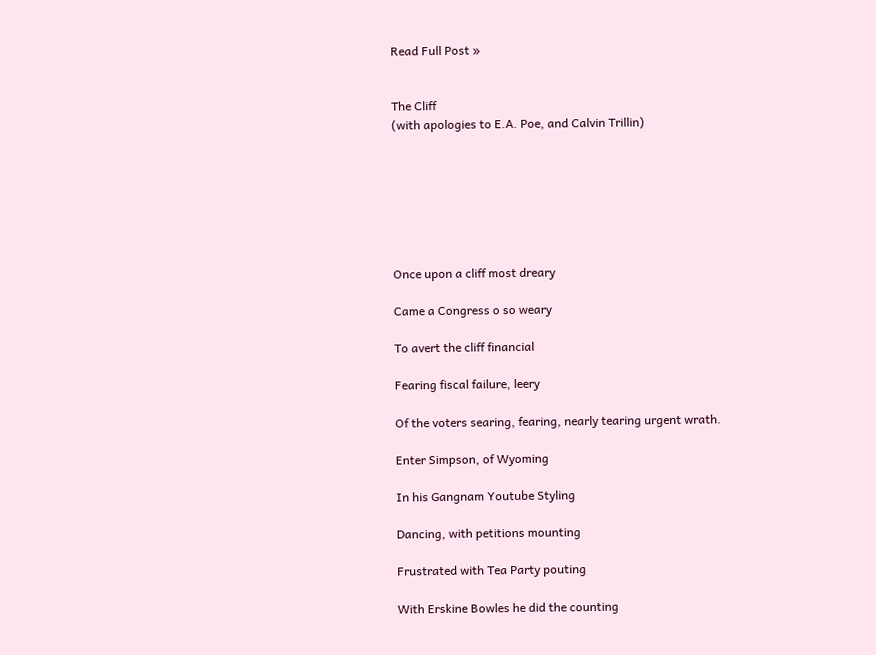Read Full Post »


The Cliff
(with apologies to E.A. Poe, and Calvin Trillin)







Once upon a cliff most dreary

Came a Congress o so weary

To avert the cliff financial

Fearing fiscal failure, leery

Of the voters searing, fearing, nearly tearing urgent wrath.

Enter Simpson, of Wyoming

In his Gangnam Youtube Styling

Dancing, with petitions mounting

Frustrated with Tea Party pouting

With Erskine Bowles he did the counting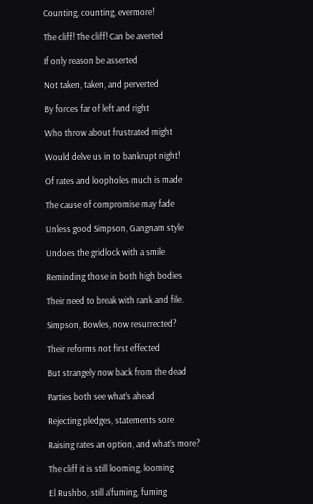Counting, counting, evermore!

The cliff! The cliff! Can be averted

If only reason be asserted

Not taken, taken, and perverted

By forces far of left and right

Who throw about frustrated might

Would delve us in to bankrupt night!

Of rates and loopholes much is made

The cause of compromise may fade

Unless good Simpson, Gangnam style

Undoes the gridlock with a smile

Reminding those in both high bodies

Their need to break with rank and file.

Simpson, Bowles, now resurrected?

Their reforms not first effected

But strangely now back from the dead

Parties both see what’s ahead

Rejecting pledges, statements sore

Raising rates an option, and what’s more?

The cliff it is still looming, looming

El Rushbo, still a’fuming, fuming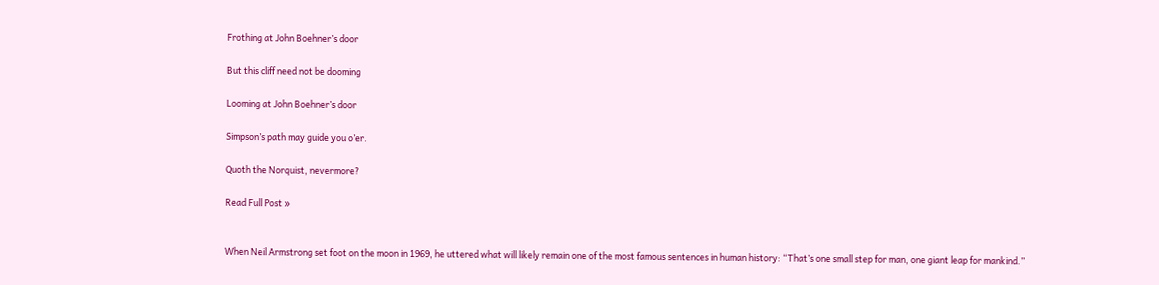Frothing at John Boehner’s door

But this cliff need not be dooming

Looming at John Boehner’s door

Simpson’s path may guide you o’er.

Quoth the Norquist, nevermore?

Read Full Post »


When Neil Armstrong set foot on the moon in 1969, he uttered what will likely remain one of the most famous sentences in human history: “That’s one small step for man, one giant leap for mankind.”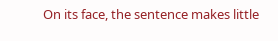On its face, the sentence makes little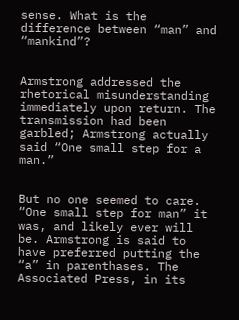sense. What is the difference between “man” and “mankind”?


Armstrong addressed the rhetorical misunderstanding  immediately upon return. The transmission had been garbled; Armstrong actually said “One small step for a man.”


But no one seemed to care. “One small step for man” it was, and likely ever will be. Armstrong is said to have preferred putting the “a” in parenthases. The Associated Press, in its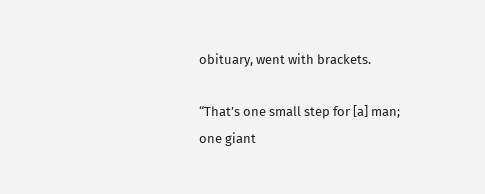obituary, went with brackets.

“That’s one small step for [a] man; one giant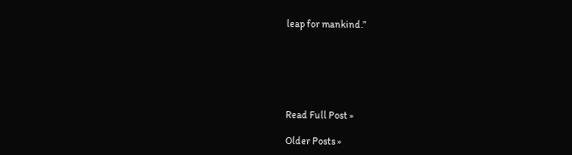leap for mankind.”






Read Full Post »

Older Posts »